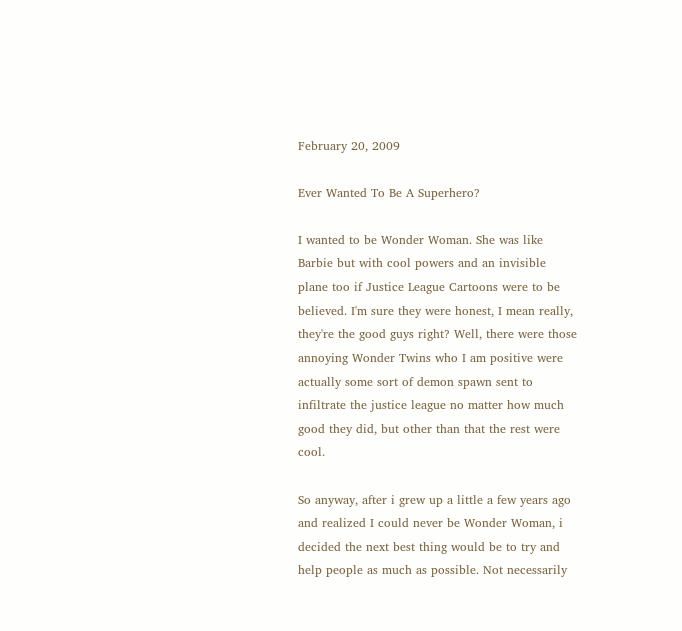February 20, 2009

Ever Wanted To Be A Superhero?

I wanted to be Wonder Woman. She was like Barbie but with cool powers and an invisible plane too if Justice League Cartoons were to be believed. I'm sure they were honest, I mean really, they're the good guys right? Well, there were those annoying Wonder Twins who I am positive were actually some sort of demon spawn sent to infiltrate the justice league no matter how much good they did, but other than that the rest were cool.

So anyway, after i grew up a little a few years ago and realized I could never be Wonder Woman, i decided the next best thing would be to try and help people as much as possible. Not necessarily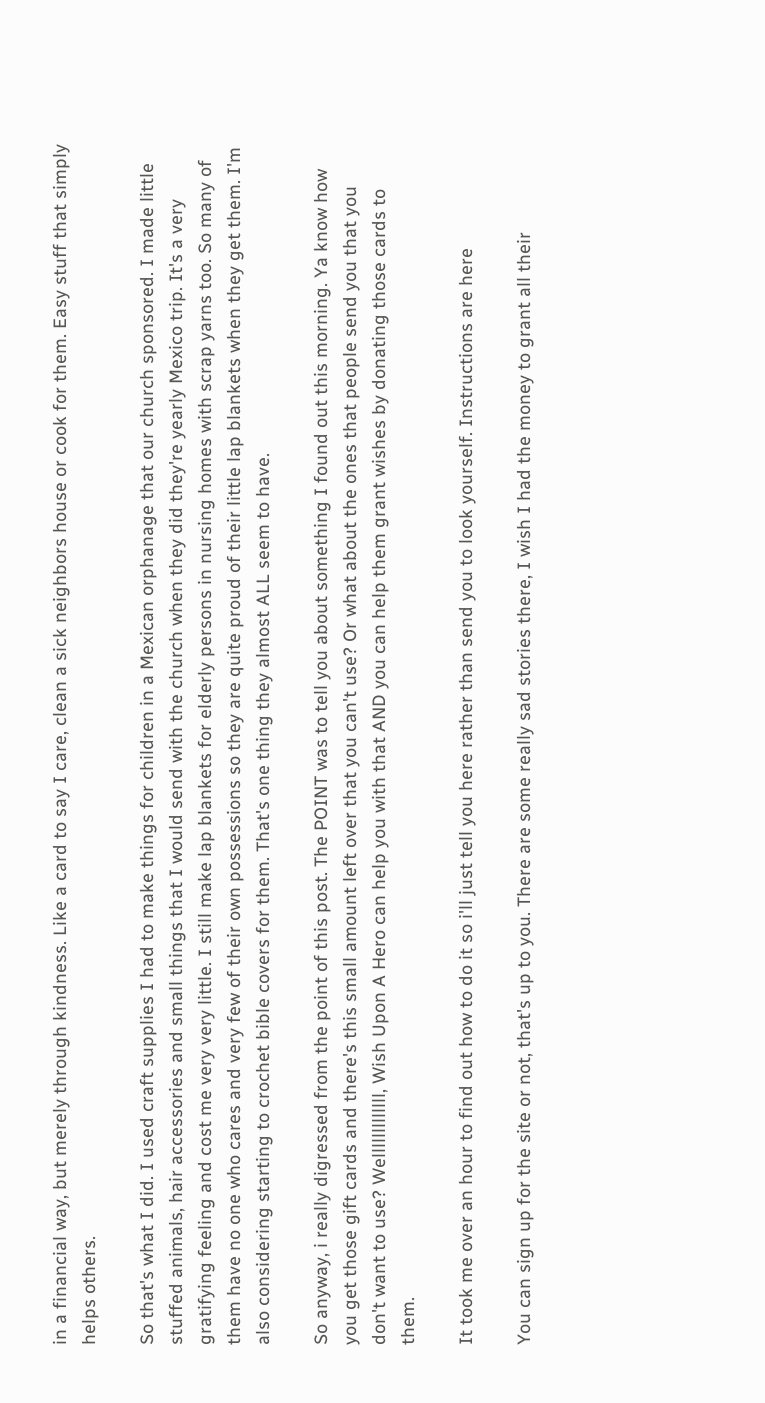in a financial way, but merely through kindness. Like a card to say I care, clean a sick neighbors house or cook for them. Easy stuff that simply helps others.

So that's what I did. I used craft supplies I had to make things for children in a Mexican orphanage that our church sponsored. I made little stuffed animals, hair accessories and small things that I would send with the church when they did they're yearly Mexico trip. It's a very gratifying feeling and cost me very very little. I still make lap blankets for elderly persons in nursing homes with scrap yarns too. So many of them have no one who cares and very few of their own possessions so they are quite proud of their little lap blankets when they get them. I'm also considering starting to crochet bible covers for them. That's one thing they almost ALL seem to have.

So anyway, i really digressed from the point of this post. The POINT was to tell you about something I found out this morning. Ya know how you get those gift cards and there's this small amount left over that you can't use? Or what about the ones that people send you that you don't want to use? Welllllllllllll, Wish Upon A Hero can help you with that AND you can help them grant wishes by donating those cards to them.

It took me over an hour to find out how to do it so i'll just tell you here rather than send you to look yourself. Instructions are here

You can sign up for the site or not, that's up to you. There are some really sad stories there, I wish I had the money to grant all their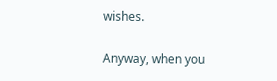wishes.

Anyway, when you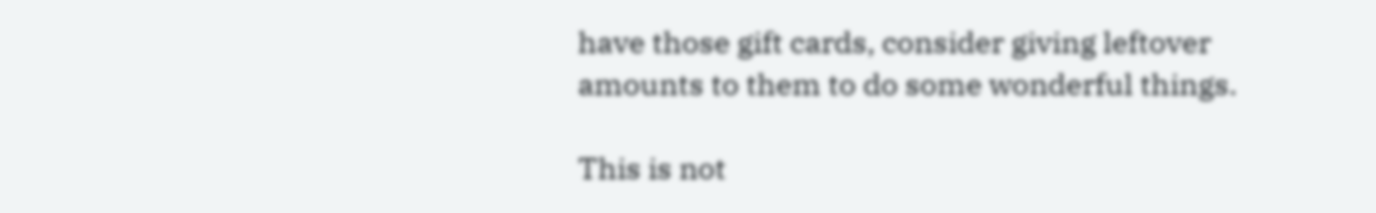have those gift cards, consider giving leftover amounts to them to do some wonderful things.

This is not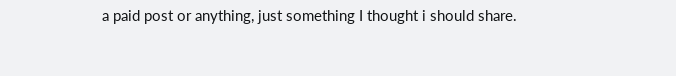a paid post or anything, just something I thought i should share.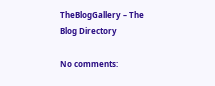TheBlogGallery – The Blog Directory

No comments: